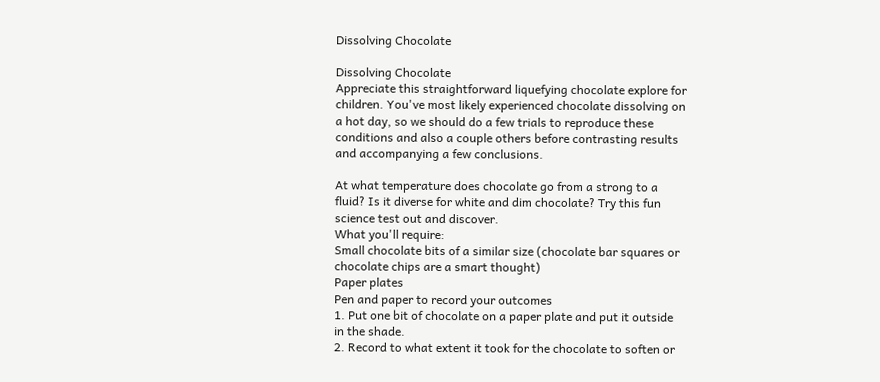Dissolving Chocolate

Dissolving Chocolate
Appreciate this straightforward liquefying chocolate explore for children. You've most likely experienced chocolate dissolving on a hot day, so we should do a few trials to reproduce these conditions and also a couple others before contrasting results and accompanying a few conclusions.

At what temperature does chocolate go from a strong to a fluid? Is it diverse for white and dim chocolate? Try this fun science test out and discover.
What you'll require:
Small chocolate bits of a similar size (chocolate bar squares or chocolate chips are a smart thought)
Paper plates
Pen and paper to record your outcomes
1. Put one bit of chocolate on a paper plate and put it outside in the shade.
2. Record to what extent it took for the chocolate to soften or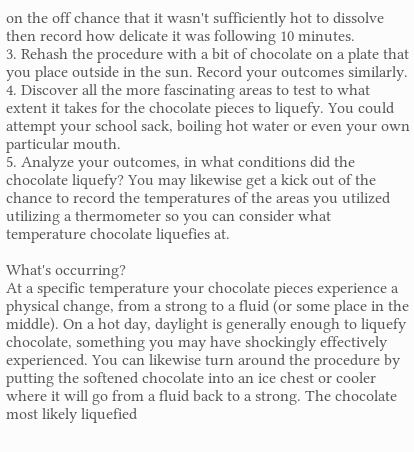on the off chance that it wasn't sufficiently hot to dissolve then record how delicate it was following 10 minutes.
3. Rehash the procedure with a bit of chocolate on a plate that you place outside in the sun. Record your outcomes similarly.
4. Discover all the more fascinating areas to test to what extent it takes for the chocolate pieces to liquefy. You could attempt your school sack, boiling hot water or even your own particular mouth.
5. Analyze your outcomes, in what conditions did the chocolate liquefy? You may likewise get a kick out of the chance to record the temperatures of the areas you utilized utilizing a thermometer so you can consider what temperature chocolate liquefies at.

What's occurring?
At a specific temperature your chocolate pieces experience a physical change, from a strong to a fluid (or some place in the middle). On a hot day, daylight is generally enough to liquefy chocolate, something you may have shockingly effectively experienced. You can likewise turn around the procedure by putting the softened chocolate into an ice chest or cooler where it will go from a fluid back to a strong. The chocolate most likely liquefied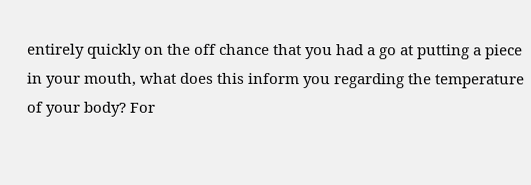entirely quickly on the off chance that you had a go at putting a piece in your mouth, what does this inform you regarding the temperature of your body? For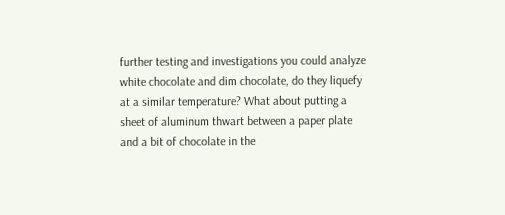further testing and investigations you could analyze white chocolate and dim chocolate, do they liquefy at a similar temperature? What about putting a sheet of aluminum thwart between a paper plate and a bit of chocolate in the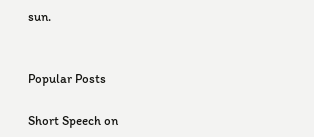sun.


Popular Posts

Short Speech on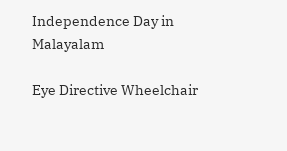Independence Day in Malayalam

Eye Directive Wheelchair